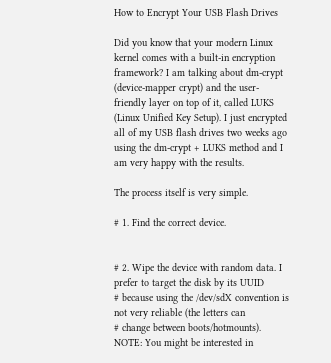How to Encrypt Your USB Flash Drives

Did you know that your modern Linux kernel comes with a built-in encryption framework? I am talking about dm-crypt (device-mapper crypt) and the user-friendly layer on top of it, called LUKS (Linux Unified Key Setup). I just encrypted all of my USB flash drives two weeks ago using the dm-crypt + LUKS method and I am very happy with the results.

The process itself is very simple.

# 1. Find the correct device.


# 2. Wipe the device with random data. I prefer to target the disk by its UUID
# because using the /dev/sdX convention is not very reliable (the letters can
# change between boots/hotmounts). NOTE: You might be interested in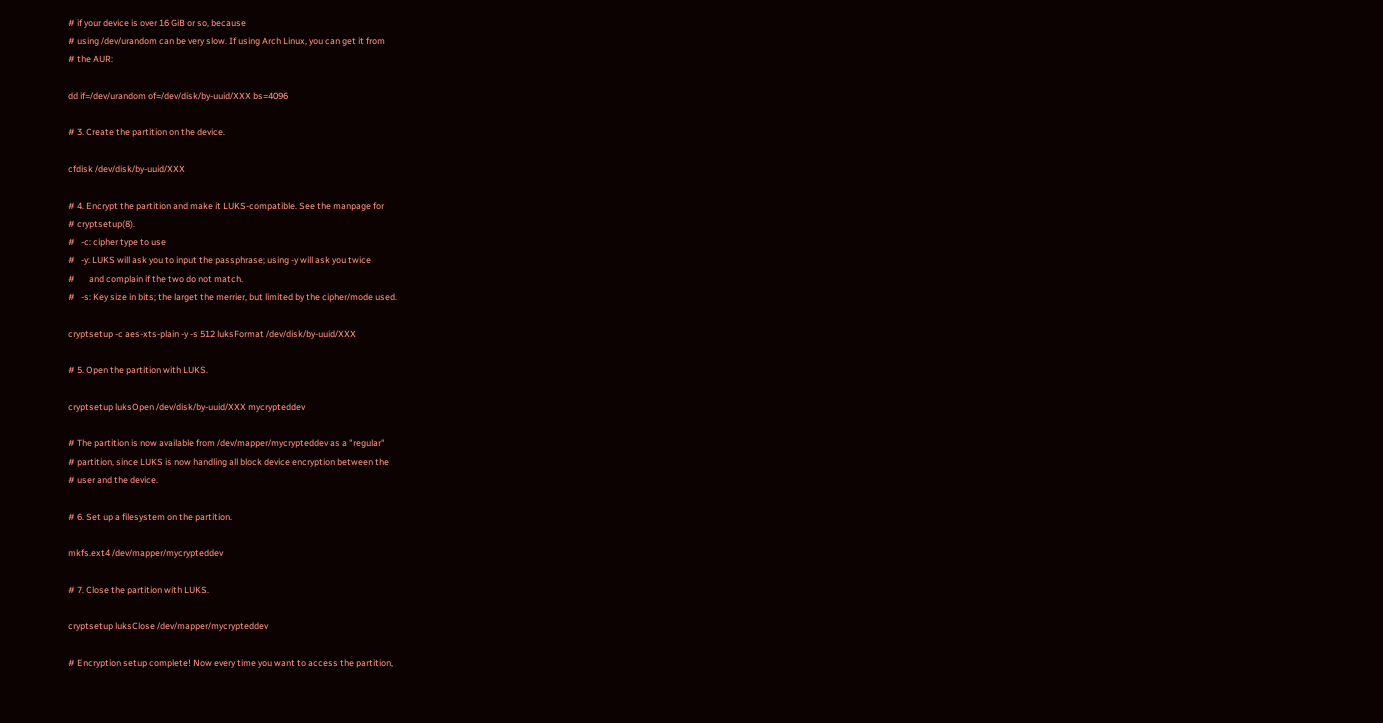# if your device is over 16 GiB or so, because
# using /dev/urandom can be very slow. If using Arch Linux, you can get it from
# the AUR:

dd if=/dev/urandom of=/dev/disk/by-uuid/XXX bs=4096

# 3. Create the partition on the device.

cfdisk /dev/disk/by-uuid/XXX

# 4. Encrypt the partition and make it LUKS-compatible. See the manpage for
# cryptsetup(8).
#   -c: cipher type to use
#   -y: LUKS will ask you to input the passphrase; using -y will ask you twice
#       and complain if the two do not match.
#   -s: Key size in bits; the larget the merrier, but limited by the cipher/mode used.

cryptsetup -c aes-xts-plain -y -s 512 luksFormat /dev/disk/by-uuid/XXX

# 5. Open the partition with LUKS.

cryptsetup luksOpen /dev/disk/by-uuid/XXX mycrypteddev

# The partition is now available from /dev/mapper/mycrypteddev as a "regular"
# partition, since LUKS is now handling all block device encryption between the
# user and the device.

# 6. Set up a filesystem on the partition.

mkfs.ext4 /dev/mapper/mycrypteddev

# 7. Close the partition with LUKS.

cryptsetup luksClose /dev/mapper/mycrypteddev

# Encryption setup complete! Now every time you want to access the partition,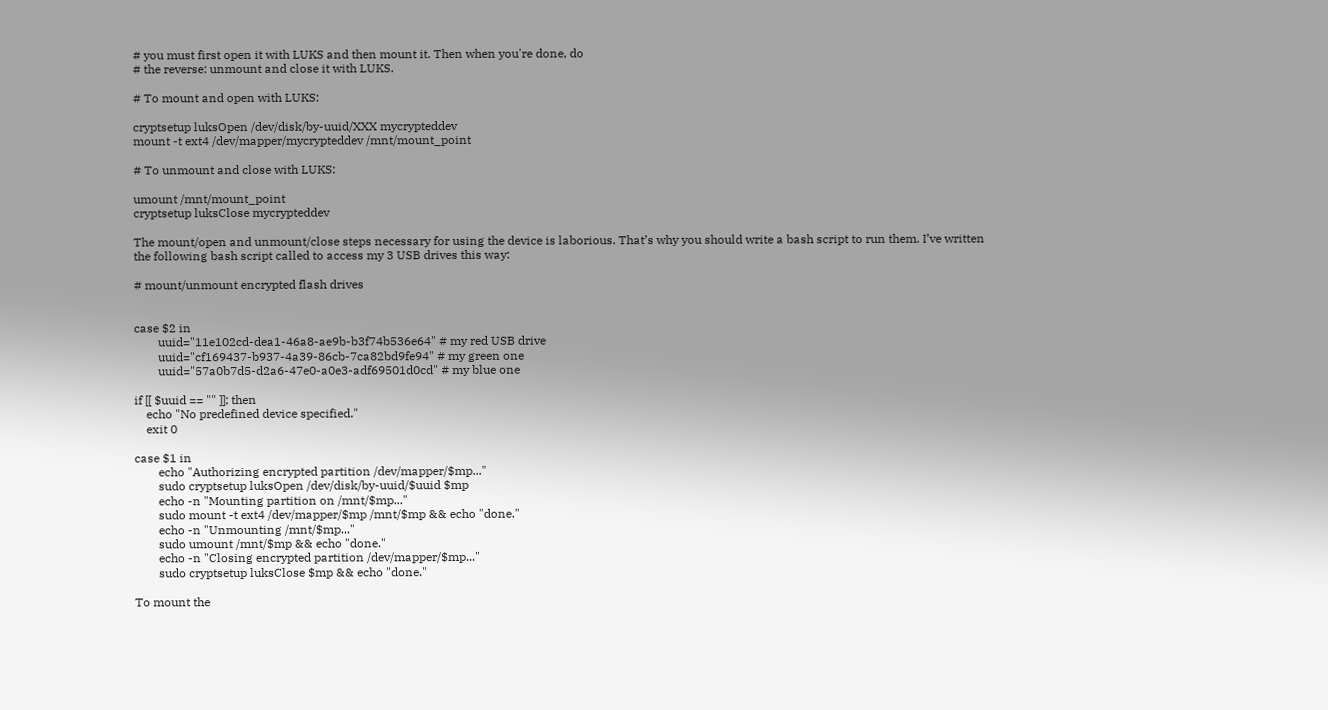# you must first open it with LUKS and then mount it. Then when you're done, do
# the reverse: unmount and close it with LUKS.

# To mount and open with LUKS:

cryptsetup luksOpen /dev/disk/by-uuid/XXX mycrypteddev
mount -t ext4 /dev/mapper/mycrypteddev /mnt/mount_point

# To unmount and close with LUKS:

umount /mnt/mount_point
cryptsetup luksClose mycrypteddev

The mount/open and unmount/close steps necessary for using the device is laborious. That’s why you should write a bash script to run them. I’ve written the following bash script called to access my 3 USB drives this way:

# mount/unmount encrypted flash drives


case $2 in
        uuid="11e102cd-dea1-46a8-ae9b-b3f74b536e64" # my red USB drive
        uuid="cf169437-b937-4a39-86cb-7ca82bd9fe94" # my green one
        uuid="57a0b7d5-d2a6-47e0-a0e3-adf69501d0cd" # my blue one

if [[ $uuid == "" ]]; then
    echo "No predefined device specified."
    exit 0

case $1 in
        echo "Authorizing encrypted partition /dev/mapper/$mp..."
        sudo cryptsetup luksOpen /dev/disk/by-uuid/$uuid $mp
        echo -n "Mounting partition on /mnt/$mp..."
        sudo mount -t ext4 /dev/mapper/$mp /mnt/$mp && echo "done."
        echo -n "Unmounting /mnt/$mp..."
        sudo umount /mnt/$mp && echo "done."
        echo -n "Closing encrypted partition /dev/mapper/$mp..."
        sudo cryptsetup luksClose $mp && echo "done."

To mount the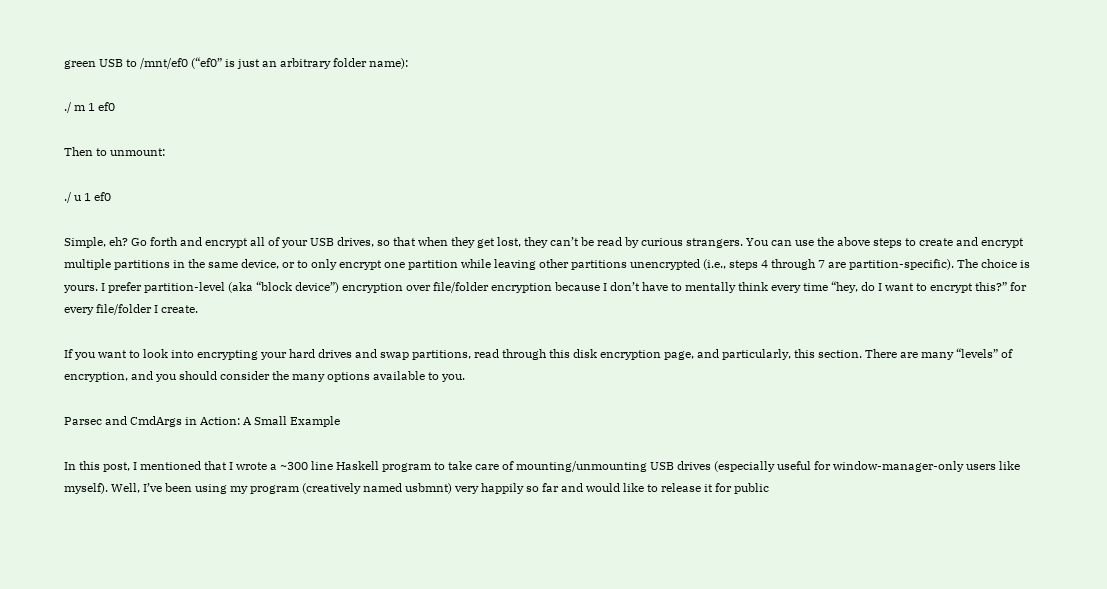green USB to /mnt/ef0 (“ef0” is just an arbitrary folder name):

./ m 1 ef0

Then to unmount:

./ u 1 ef0

Simple, eh? Go forth and encrypt all of your USB drives, so that when they get lost, they can’t be read by curious strangers. You can use the above steps to create and encrypt multiple partitions in the same device, or to only encrypt one partition while leaving other partitions unencrypted (i.e., steps 4 through 7 are partition-specific). The choice is yours. I prefer partition-level (aka “block device”) encryption over file/folder encryption because I don’t have to mentally think every time “hey, do I want to encrypt this?” for every file/folder I create.

If you want to look into encrypting your hard drives and swap partitions, read through this disk encryption page, and particularly, this section. There are many “levels” of encryption, and you should consider the many options available to you.

Parsec and CmdArgs in Action: A Small Example

In this post, I mentioned that I wrote a ~300 line Haskell program to take care of mounting/unmounting USB drives (especially useful for window-manager-only users like myself). Well, I’ve been using my program (creatively named usbmnt) very happily so far and would like to release it for public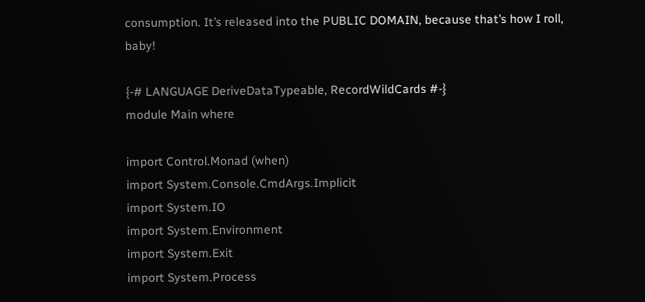consumption. It’s released into the PUBLIC DOMAIN, because that’s how I roll, baby!

{-# LANGUAGE DeriveDataTypeable, RecordWildCards #-}
module Main where

import Control.Monad (when)
import System.Console.CmdArgs.Implicit
import System.IO
import System.Environment
import System.Exit
import System.Process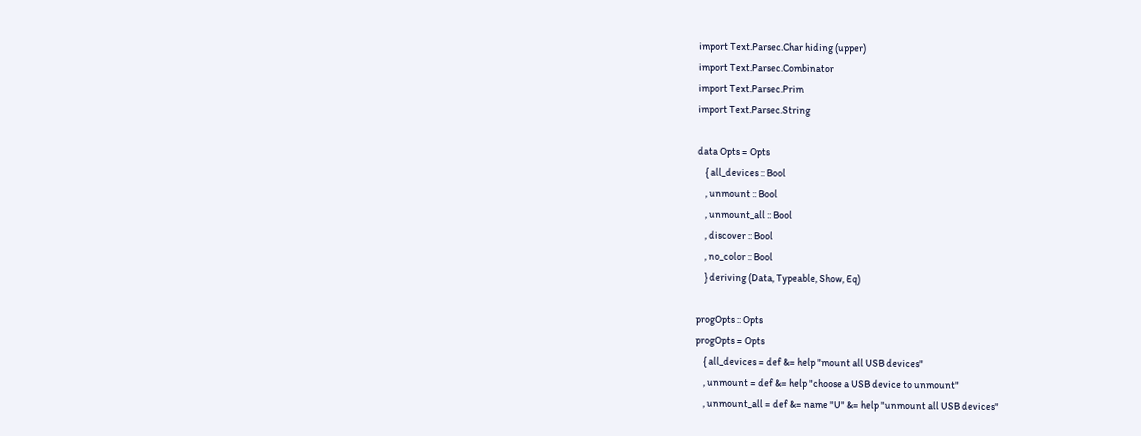import Text.Parsec.Char hiding (upper)
import Text.Parsec.Combinator
import Text.Parsec.Prim
import Text.Parsec.String

data Opts = Opts
    { all_devices :: Bool
    , unmount :: Bool
    , unmount_all :: Bool
    , discover :: Bool
    , no_color :: Bool
    } deriving (Data, Typeable, Show, Eq)

progOpts :: Opts
progOpts = Opts
    { all_devices = def &= help "mount all USB devices"
    , unmount = def &= help "choose a USB device to unmount"
    , unmount_all = def &= name "U" &= help "unmount all USB devices"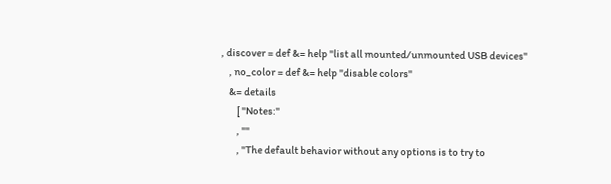, discover = def &= help "list all mounted/unmounted USB devices"
    , no_color = def &= help "disable colors"
    &= details
        [ "Notes:"
        , ""
        , "The default behavior without any options is to try to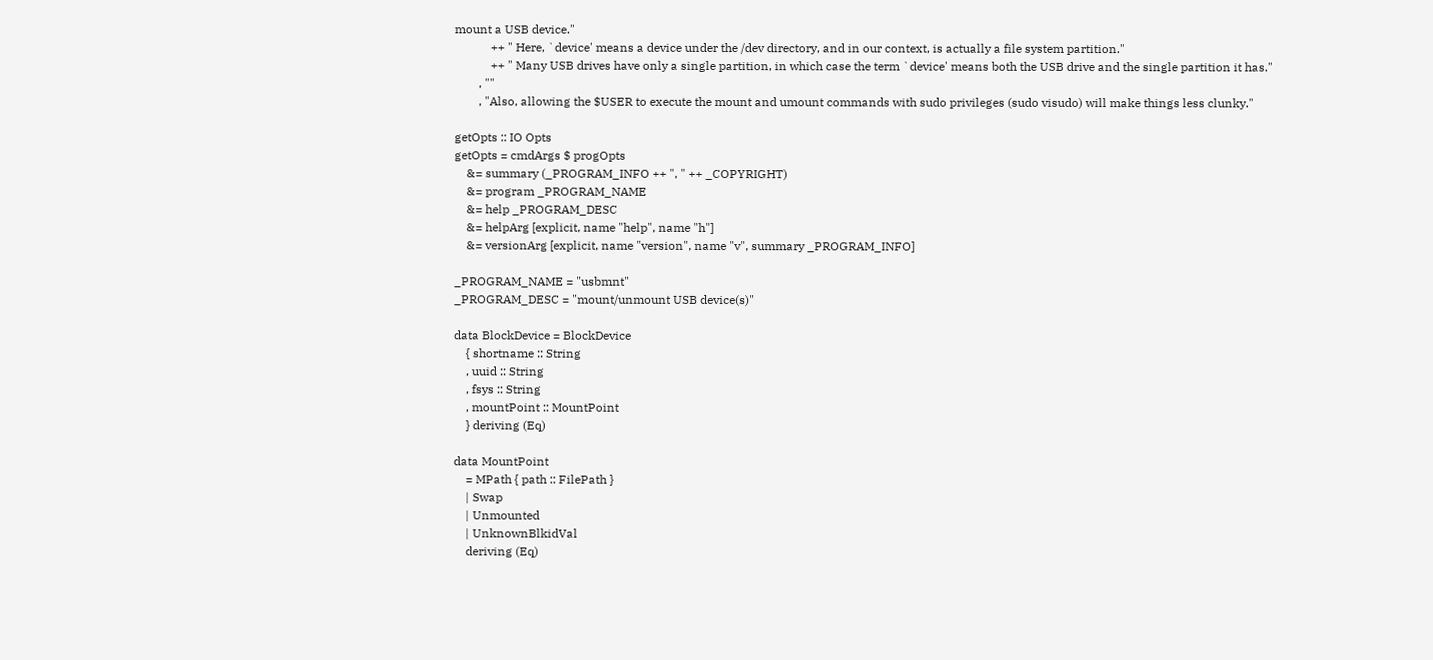mount a USB device."
            ++ " Here, `device' means a device under the /dev directory, and in our context, is actually a file system partition."
            ++ " Many USB drives have only a single partition, in which case the term `device' means both the USB drive and the single partition it has."
        , ""
        , "Also, allowing the $USER to execute the mount and umount commands with sudo privileges (sudo visudo) will make things less clunky."

getOpts :: IO Opts
getOpts = cmdArgs $ progOpts
    &= summary (_PROGRAM_INFO ++ ", " ++ _COPYRIGHT)
    &= program _PROGRAM_NAME
    &= help _PROGRAM_DESC
    &= helpArg [explicit, name "help", name "h"]
    &= versionArg [explicit, name "version", name "v", summary _PROGRAM_INFO]

_PROGRAM_NAME = "usbmnt"
_PROGRAM_DESC = "mount/unmount USB device(s)"

data BlockDevice = BlockDevice
    { shortname :: String
    , uuid :: String
    , fsys :: String
    , mountPoint :: MountPoint
    } deriving (Eq)

data MountPoint
    = MPath { path :: FilePath }
    | Swap
    | Unmounted
    | UnknownBlkidVal
    deriving (Eq)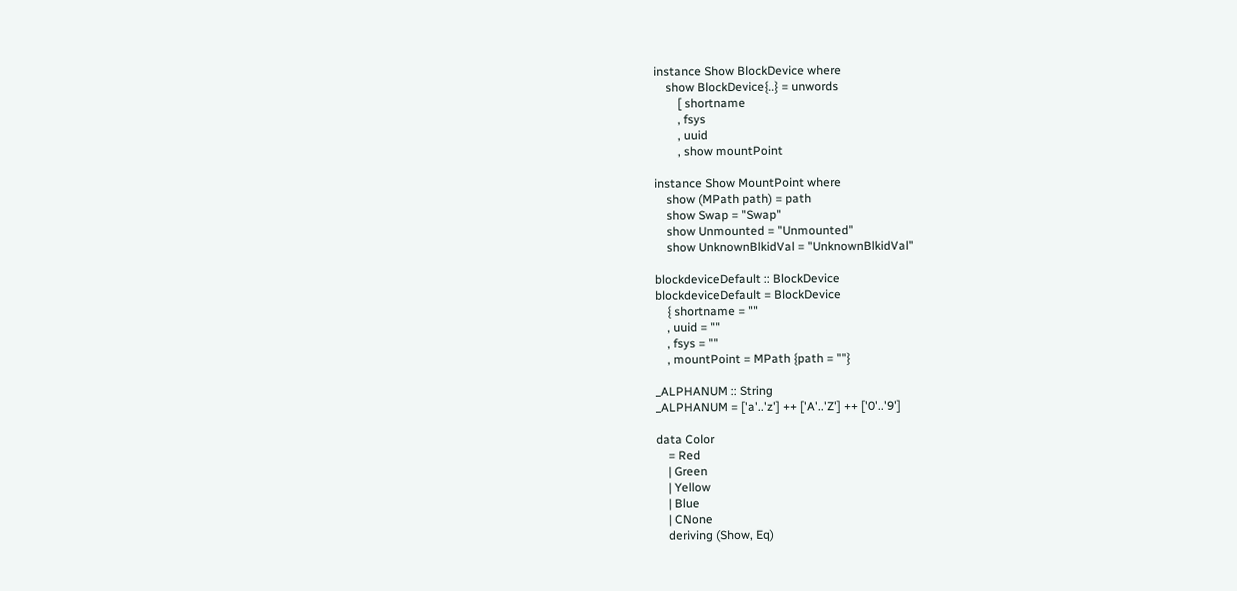instance Show BlockDevice where
    show BlockDevice{..} = unwords
        [ shortname
        , fsys
        , uuid
        , show mountPoint

instance Show MountPoint where
    show (MPath path) = path
    show Swap = "Swap"
    show Unmounted = "Unmounted"
    show UnknownBlkidVal = "UnknownBlkidVal"

blockdeviceDefault :: BlockDevice
blockdeviceDefault = BlockDevice
    { shortname = ""
    , uuid = ""
    , fsys = ""
    , mountPoint = MPath {path = ""}

_ALPHANUM :: String
_ALPHANUM = ['a'..'z'] ++ ['A'..'Z'] ++ ['0'..'9']

data Color
    = Red
    | Green
    | Yellow
    | Blue
    | CNone
    deriving (Show, Eq)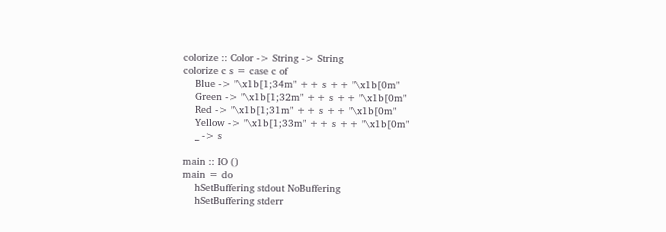colorize :: Color -> String -> String
colorize c s = case c of
    Blue -> "\x1b[1;34m" ++ s ++ "\x1b[0m"
    Green -> "\x1b[1;32m" ++ s ++ "\x1b[0m"
    Red -> "\x1b[1;31m" ++ s ++ "\x1b[0m"
    Yellow -> "\x1b[1;33m" ++ s ++ "\x1b[0m"
    _ -> s

main :: IO ()
main = do
    hSetBuffering stdout NoBuffering
    hSetBuffering stderr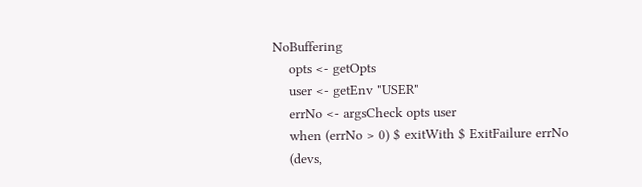NoBuffering
    opts <- getOpts
    user <- getEnv "USER"
    errNo <- argsCheck opts user
    when (errNo > 0) $ exitWith $ ExitFailure errNo
    (devs,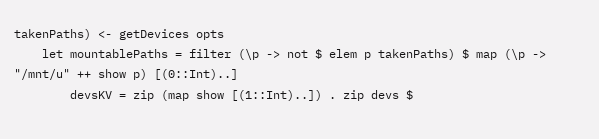takenPaths) <- getDevices opts
    let mountablePaths = filter (\p -> not $ elem p takenPaths) $ map (\p -> "/mnt/u" ++ show p) [(0::Int)..]
        devsKV = zip (map show [(1::Int)..]) . zip devs $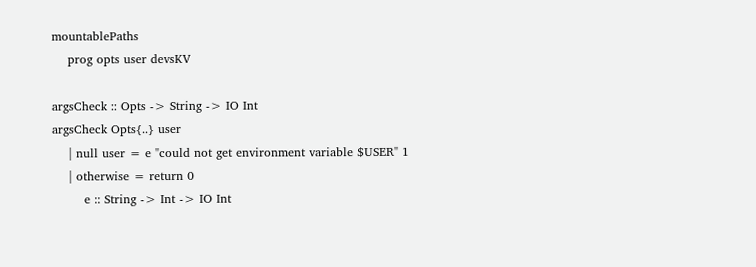mountablePaths
    prog opts user devsKV

argsCheck :: Opts -> String -> IO Int
argsCheck Opts{..} user
    | null user = e "could not get environment variable $USER" 1
    | otherwise = return 0
        e :: String -> Int -> IO Int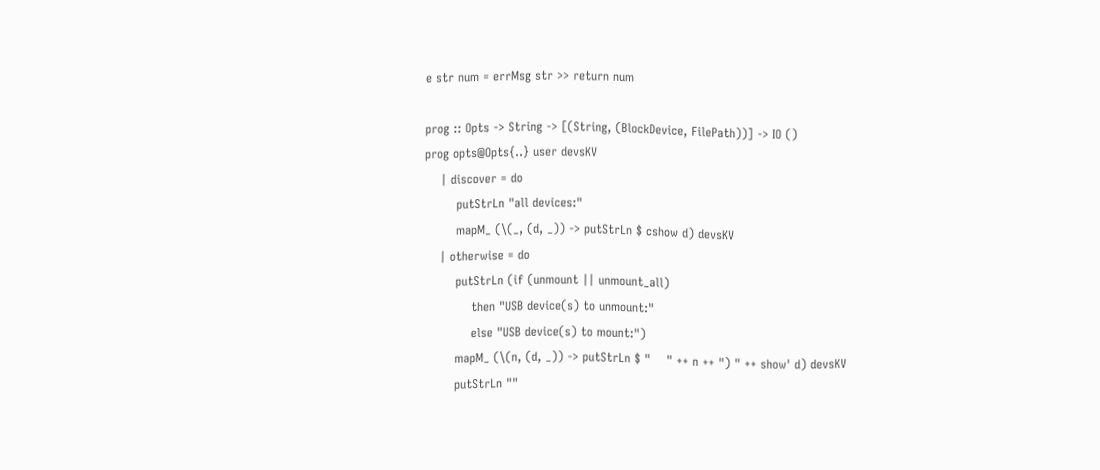e str num = errMsg str >> return num

prog :: Opts -> String -> [(String, (BlockDevice, FilePath))] -> IO ()
prog opts@Opts{..} user devsKV
    | discover = do
        putStrLn "all devices:"
        mapM_ (\(_, (d, _)) -> putStrLn $ cshow d) devsKV
    | otherwise = do
        putStrLn (if (unmount || unmount_all)
            then "USB device(s) to unmount:"
            else "USB device(s) to mount:")
        mapM_ (\(n, (d, _)) -> putStrLn $ "    " ++ n ++ ") " ++ show' d) devsKV
        putStrLn ""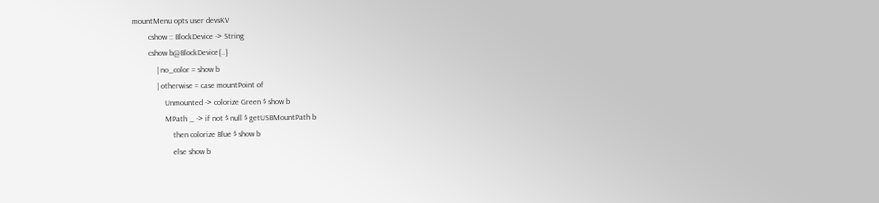mountMenu opts user devsKV
        cshow :: BlockDevice -> String
        cshow b@BlockDevice{..}
            | no_color = show b
            | otherwise = case mountPoint of
                Unmounted -> colorize Green $ show b
                MPath _ -> if not $ null $ getUSBMountPath b
                    then colorize Blue $ show b
                    else show b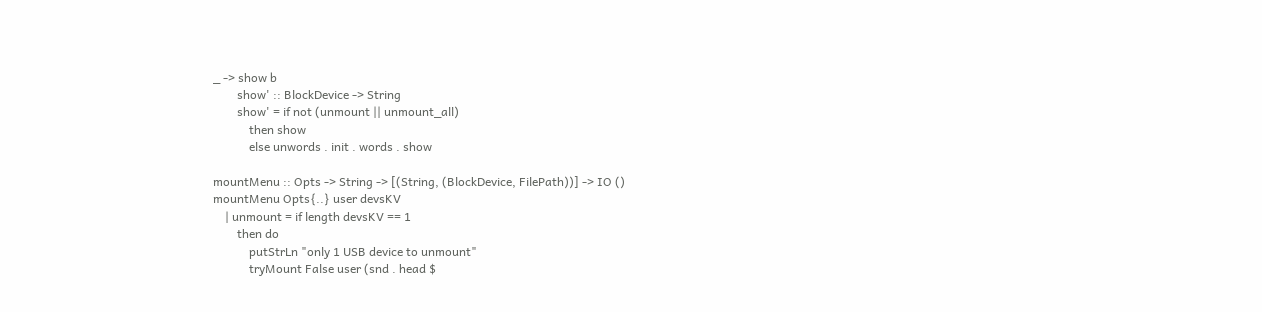_ -> show b
        show' :: BlockDevice -> String
        show' = if not (unmount || unmount_all)
            then show
            else unwords . init . words . show

mountMenu :: Opts -> String -> [(String, (BlockDevice, FilePath))] -> IO ()
mountMenu Opts{..} user devsKV
    | unmount = if length devsKV == 1
        then do
            putStrLn "only 1 USB device to unmount"
            tryMount False user (snd . head $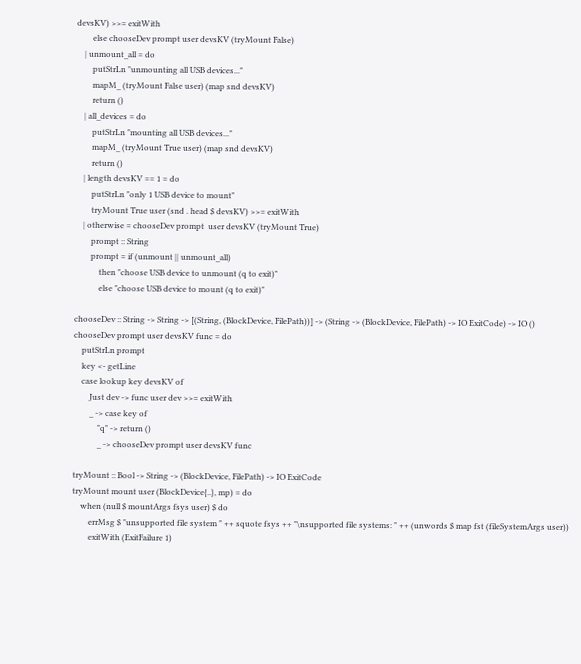devsKV) >>= exitWith
        else chooseDev prompt user devsKV (tryMount False)
    | unmount_all = do
        putStrLn "unmounting all USB devices..."
        mapM_ (tryMount False user) (map snd devsKV)
        return ()
    | all_devices = do
        putStrLn "mounting all USB devices..."
        mapM_ (tryMount True user) (map snd devsKV)
        return ()
    | length devsKV == 1 = do
        putStrLn "only 1 USB device to mount"
        tryMount True user (snd . head $ devsKV) >>= exitWith
    | otherwise = chooseDev prompt  user devsKV (tryMount True)
        prompt :: String
        prompt = if (unmount || unmount_all)
            then "choose USB device to unmount (q to exit)"
            else "choose USB device to mount (q to exit)"

chooseDev :: String -> String -> [(String, (BlockDevice, FilePath))] -> (String -> (BlockDevice, FilePath) -> IO ExitCode) -> IO ()
chooseDev prompt user devsKV func = do
    putStrLn prompt
    key <- getLine
    case lookup key devsKV of
        Just dev -> func user dev >>= exitWith
        _ -> case key of
            "q" -> return ()
            _ -> chooseDev prompt user devsKV func

tryMount :: Bool -> String -> (BlockDevice, FilePath) -> IO ExitCode
tryMount mount user (BlockDevice{..}, mp) = do
    when (null $ mountArgs fsys user) $ do
        errMsg $ "unsupported file system " ++ squote fsys ++ "\nsupported file systems: " ++ (unwords $ map fst (fileSystemArgs user))
        exitWith (ExitFailure 1)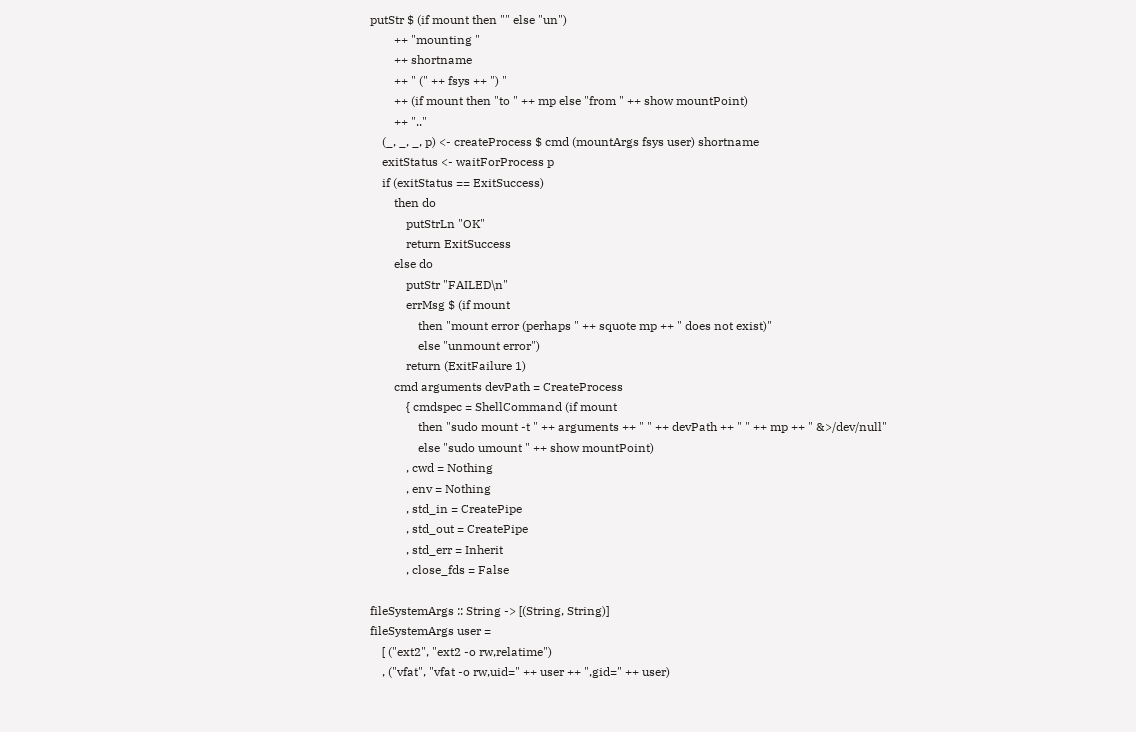putStr $ (if mount then "" else "un")
        ++ "mounting "
        ++ shortname
        ++ " (" ++ fsys ++ ") "
        ++ (if mount then "to " ++ mp else "from " ++ show mountPoint)
        ++ ".."
    (_, _, _, p) <- createProcess $ cmd (mountArgs fsys user) shortname
    exitStatus <- waitForProcess p
    if (exitStatus == ExitSuccess)
        then do
            putStrLn "OK"
            return ExitSuccess
        else do
            putStr "FAILED\n"
            errMsg $ (if mount
                then "mount error (perhaps " ++ squote mp ++ " does not exist)"
                else "unmount error")
            return (ExitFailure 1)
        cmd arguments devPath = CreateProcess
            { cmdspec = ShellCommand (if mount
                then "sudo mount -t " ++ arguments ++ " " ++ devPath ++ " " ++ mp ++ " &>/dev/null"
                else "sudo umount " ++ show mountPoint)
            , cwd = Nothing
            , env = Nothing
            , std_in = CreatePipe
            , std_out = CreatePipe
            , std_err = Inherit
            , close_fds = False

fileSystemArgs :: String -> [(String, String)]
fileSystemArgs user =
    [ ("ext2", "ext2 -o rw,relatime")
    , ("vfat", "vfat -o rw,uid=" ++ user ++ ",gid=" ++ user)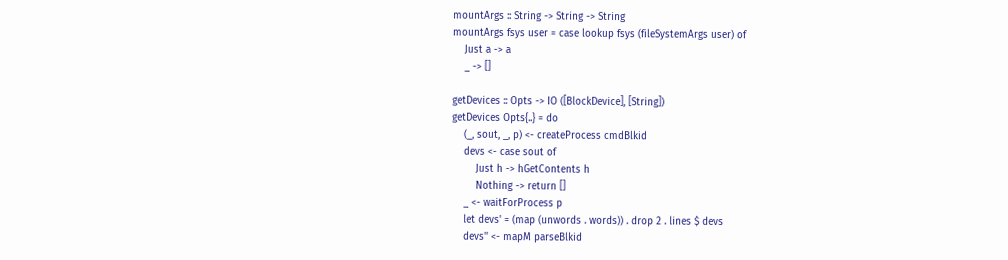mountArgs :: String -> String -> String
mountArgs fsys user = case lookup fsys (fileSystemArgs user) of
    Just a -> a
    _ -> []

getDevices :: Opts -> IO ([BlockDevice], [String])
getDevices Opts{..} = do
    (_, sout, _, p) <- createProcess cmdBlkid
    devs <- case sout of
        Just h -> hGetContents h
        Nothing -> return []
    _ <- waitForProcess p
    let devs' = (map (unwords . words)) . drop 2 . lines $ devs
    devs'' <- mapM parseBlkid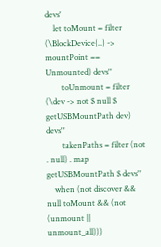devs'
    let toMount = filter (\BlockDevice{..} -> mountPoint == Unmounted) devs''
        toUnmount = filter (\dev -> not $ null $ getUSBMountPath dev) devs''
        takenPaths = filter (not . null) . map getUSBMountPath $ devs''
    when (not discover && null toMount && (not (unmount || unmount_all)))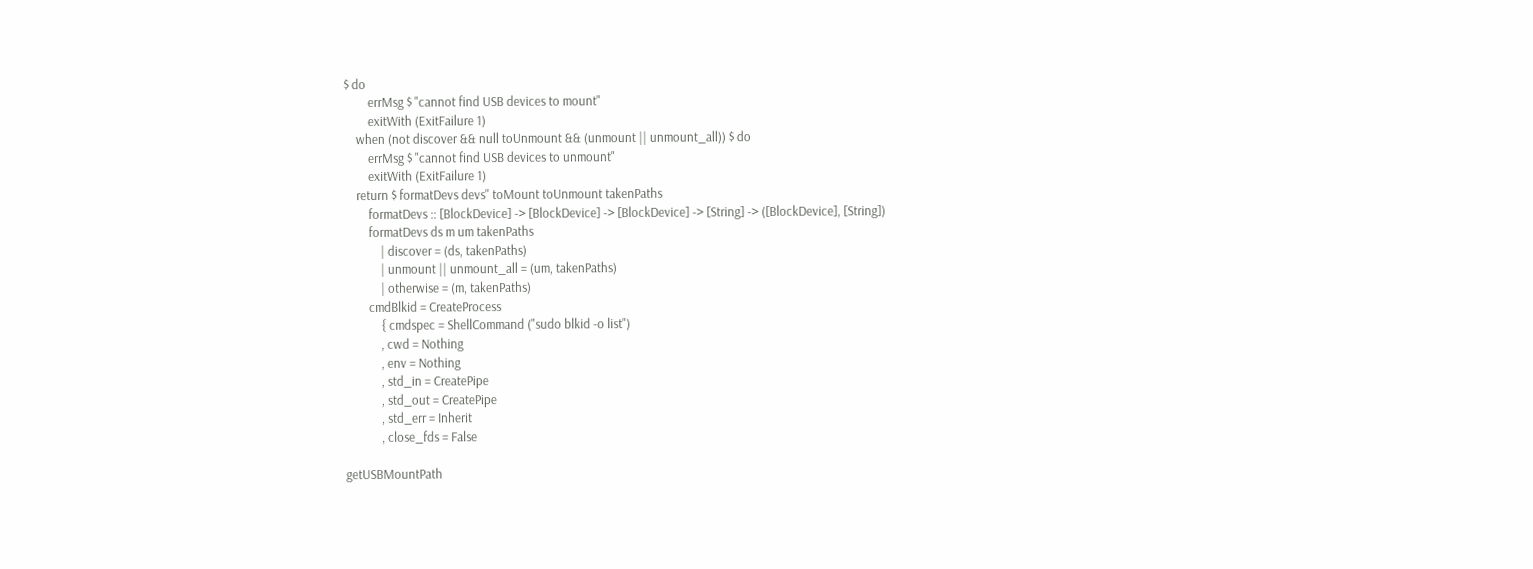$ do
        errMsg $ "cannot find USB devices to mount"
        exitWith (ExitFailure 1)
    when (not discover && null toUnmount && (unmount || unmount_all)) $ do
        errMsg $ "cannot find USB devices to unmount"
        exitWith (ExitFailure 1)
    return $ formatDevs devs'' toMount toUnmount takenPaths
        formatDevs :: [BlockDevice] -> [BlockDevice] -> [BlockDevice] -> [String] -> ([BlockDevice], [String])
        formatDevs ds m um takenPaths
            | discover = (ds, takenPaths)
            | unmount || unmount_all = (um, takenPaths)
            | otherwise = (m, takenPaths)
        cmdBlkid = CreateProcess
            { cmdspec = ShellCommand ("sudo blkid -o list")
            , cwd = Nothing
            , env = Nothing
            , std_in = CreatePipe
            , std_out = CreatePipe
            , std_err = Inherit
            , close_fds = False

getUSBMountPath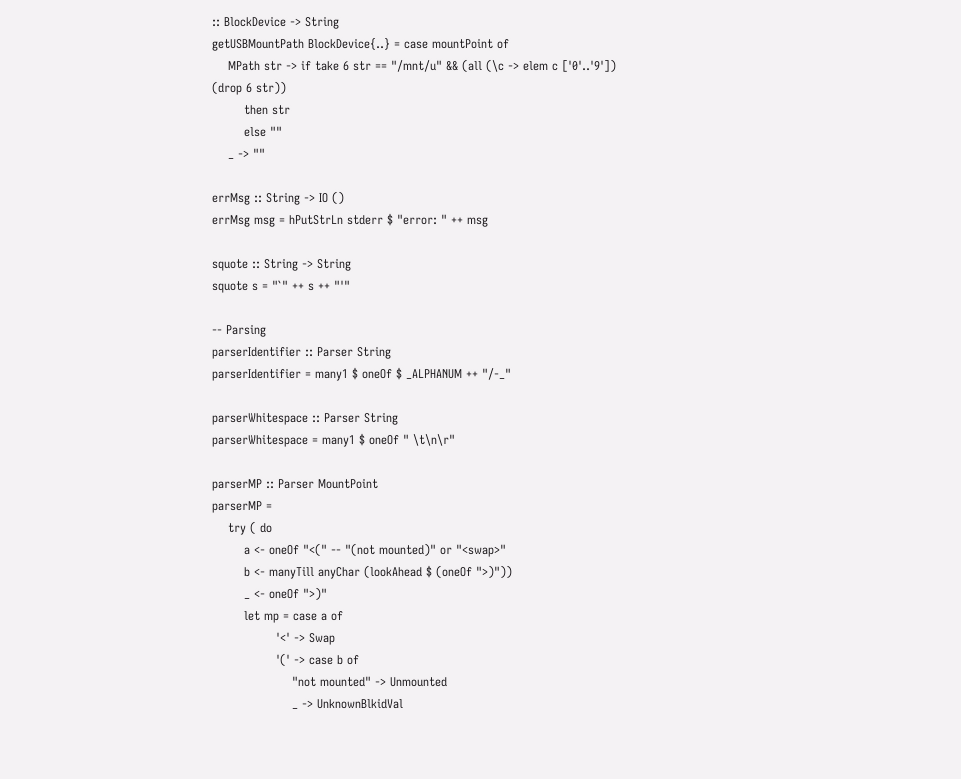:: BlockDevice -> String
getUSBMountPath BlockDevice{..} = case mountPoint of
    MPath str -> if take 6 str == "/mnt/u" && (all (\c -> elem c ['0'..'9']) (drop 6 str))
        then str
        else ""
    _ -> ""

errMsg :: String -> IO ()
errMsg msg = hPutStrLn stderr $ "error: " ++ msg

squote :: String -> String
squote s = "`" ++ s ++ "'"

-- Parsing
parserIdentifier :: Parser String
parserIdentifier = many1 $ oneOf $ _ALPHANUM ++ "/-_"

parserWhitespace :: Parser String
parserWhitespace = many1 $ oneOf " \t\n\r"

parserMP :: Parser MountPoint
parserMP =
    try ( do
        a <- oneOf "<(" -- "(not mounted)" or "<swap>"
        b <- manyTill anyChar (lookAhead $ (oneOf ">)"))
        _ <- oneOf ">)"
        let mp = case a of
                '<' -> Swap
                '(' -> case b of
                    "not mounted" -> Unmounted
                    _ -> UnknownBlkidVal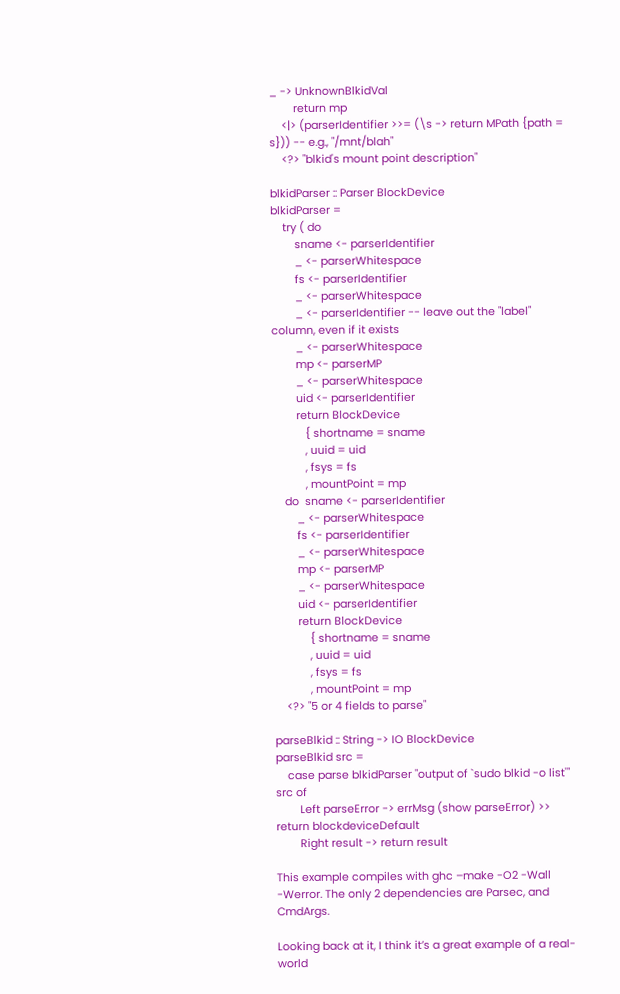_ -> UnknownBlkidVal
        return mp
    <|> (parserIdentifier >>= (\s -> return MPath {path = s})) -- e.g., "/mnt/blah"
    <?> "blkid's mount point description"

blkidParser :: Parser BlockDevice
blkidParser =
    try ( do
        sname <- parserIdentifier
        _ <- parserWhitespace
        fs <- parserIdentifier
        _ <- parserWhitespace
        _ <- parserIdentifier -- leave out the "label" column, even if it exists
        _ <- parserWhitespace
        mp <- parserMP
        _ <- parserWhitespace
        uid <- parserIdentifier
        return BlockDevice
           { shortname = sname
           , uuid = uid
           , fsys = fs
           , mountPoint = mp
    do  sname <- parserIdentifier
        _ <- parserWhitespace
        fs <- parserIdentifier
        _ <- parserWhitespace
        mp <- parserMP
        _ <- parserWhitespace
        uid <- parserIdentifier
        return BlockDevice
            { shortname = sname
            , uuid = uid
            , fsys = fs
            , mountPoint = mp
    <?> "5 or 4 fields to parse"

parseBlkid :: String -> IO BlockDevice
parseBlkid src =
    case parse blkidParser "output of `sudo blkid -o list'" src of
        Left parseError -> errMsg (show parseError) >> return blockdeviceDefault
        Right result -> return result

This example compiles with ghc –make -O2 -Wall -Werror. The only 2 dependencies are Parsec, and CmdArgs.

Looking back at it, I think it’s a great example of a real-world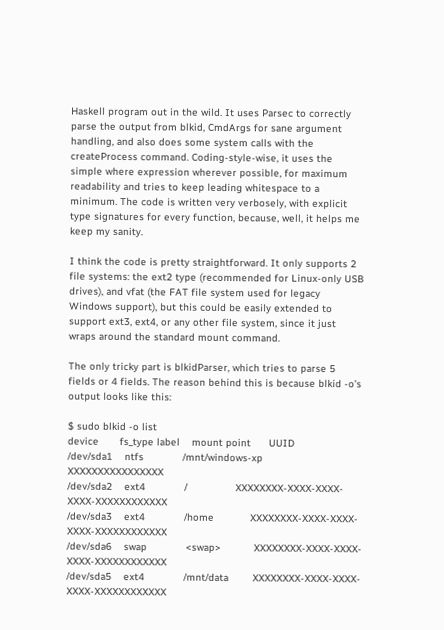Haskell program out in the wild. It uses Parsec to correctly parse the output from blkid, CmdArgs for sane argument handling, and also does some system calls with the createProcess command. Coding-style-wise, it uses the simple where expression wherever possible, for maximum readability and tries to keep leading whitespace to a minimum. The code is written very verbosely, with explicit type signatures for every function, because, well, it helps me keep my sanity.

I think the code is pretty straightforward. It only supports 2 file systems: the ext2 type (recommended for Linux-only USB drives), and vfat (the FAT file system used for legacy Windows support), but this could be easily extended to support ext3, ext4, or any other file system, since it just wraps around the standard mount command.

The only tricky part is blkidParser, which tries to parse 5 fields or 4 fields. The reason behind this is because blkid -o’s output looks like this:

$ sudo blkid -o list
device       fs_type label    mount point      UUID
/dev/sda1    ntfs             /mnt/windows-xp  XXXXXXXXXXXXXXXX
/dev/sda2    ext4             /                XXXXXXXX-XXXX-XXXX-XXXX-XXXXXXXXXXXX
/dev/sda3    ext4             /home            XXXXXXXX-XXXX-XXXX-XXXX-XXXXXXXXXXXX
/dev/sda6    swap             <swap>           XXXXXXXX-XXXX-XXXX-XXXX-XXXXXXXXXXXX
/dev/sda5    ext4             /mnt/data        XXXXXXXX-XXXX-XXXX-XXXX-XXXXXXXXXXXX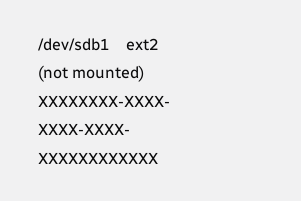/dev/sdb1    ext2             (not mounted)    XXXXXXXX-XXXX-XXXX-XXXX-XXXXXXXXXXXX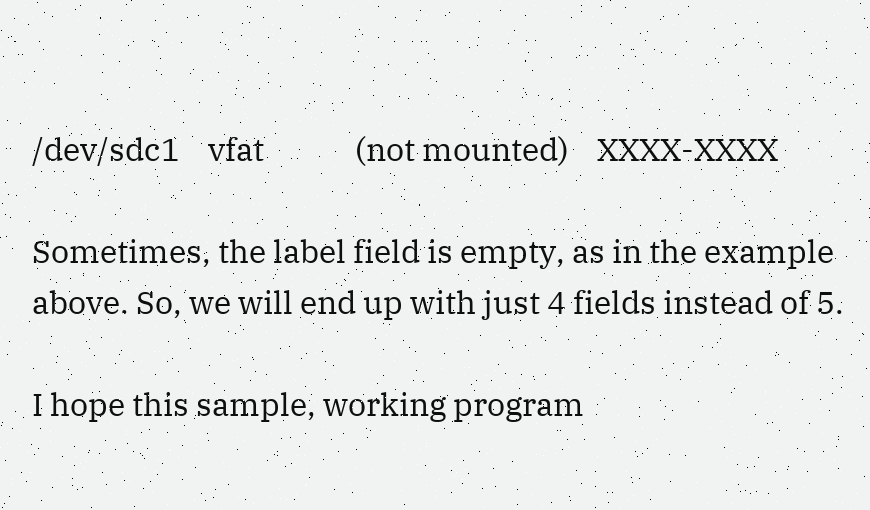/dev/sdc1    vfat             (not mounted)    XXXX-XXXX

Sometimes, the label field is empty, as in the example above. So, we will end up with just 4 fields instead of 5.

I hope this sample, working program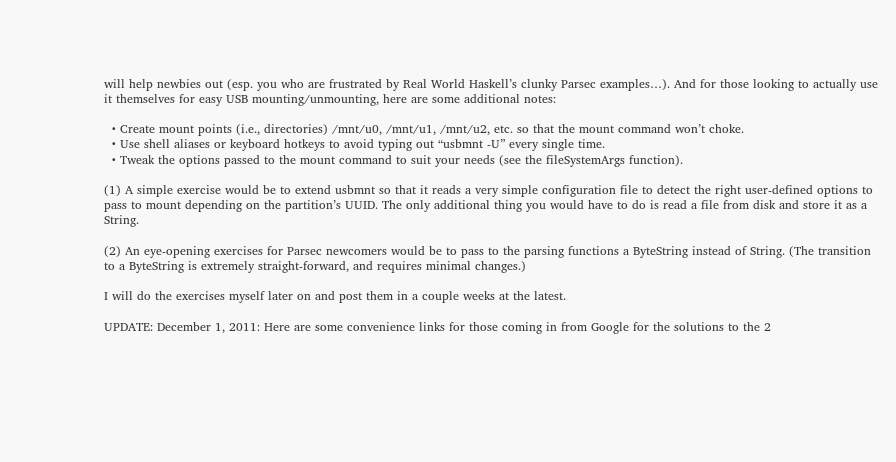will help newbies out (esp. you who are frustrated by Real World Haskell’s clunky Parsec examples…). And for those looking to actually use it themselves for easy USB mounting/unmounting, here are some additional notes:

  • Create mount points (i.e., directories) /mnt/u0, /mnt/u1, /mnt/u2, etc. so that the mount command won’t choke.
  • Use shell aliases or keyboard hotkeys to avoid typing out “usbmnt -U” every single time.
  • Tweak the options passed to the mount command to suit your needs (see the fileSystemArgs function).

(1) A simple exercise would be to extend usbmnt so that it reads a very simple configuration file to detect the right user-defined options to pass to mount depending on the partition’s UUID. The only additional thing you would have to do is read a file from disk and store it as a String.

(2) An eye-opening exercises for Parsec newcomers would be to pass to the parsing functions a ByteString instead of String. (The transition to a ByteString is extremely straight-forward, and requires minimal changes.)

I will do the exercises myself later on and post them in a couple weeks at the latest.

UPDATE: December 1, 2011: Here are some convenience links for those coming in from Google for the solutions to the 2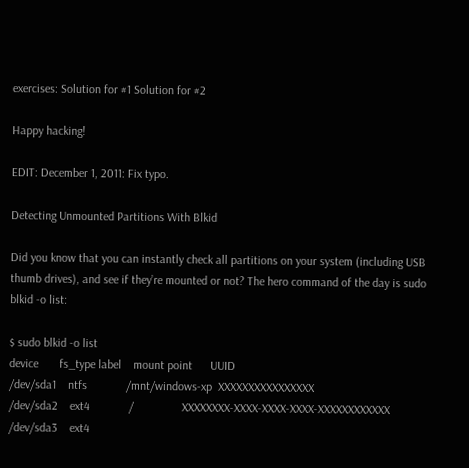exercises: Solution for #1 Solution for #2

Happy hacking!

EDIT: December 1, 2011: Fix typo.

Detecting Unmounted Partitions With Blkid

Did you know that you can instantly check all partitions on your system (including USB thumb drives), and see if they’re mounted or not? The hero command of the day is sudo blkid -o list:

$ sudo blkid -o list
device       fs_type label    mount point      UUID
/dev/sda1    ntfs             /mnt/windows-xp  XXXXXXXXXXXXXXXX
/dev/sda2    ext4             /                XXXXXXXX-XXXX-XXXX-XXXX-XXXXXXXXXXXX
/dev/sda3    ext4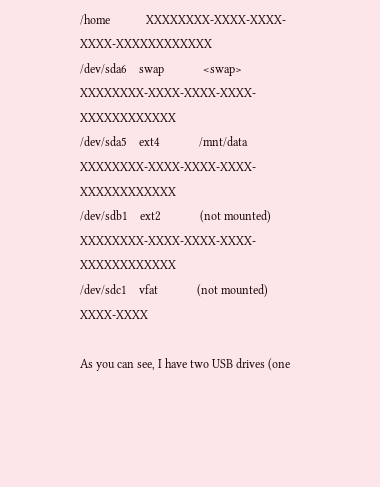/home            XXXXXXXX-XXXX-XXXX-XXXX-XXXXXXXXXXXX
/dev/sda6    swap             <swap>           XXXXXXXX-XXXX-XXXX-XXXX-XXXXXXXXXXXX
/dev/sda5    ext4             /mnt/data        XXXXXXXX-XXXX-XXXX-XXXX-XXXXXXXXXXXX
/dev/sdb1    ext2             (not mounted)    XXXXXXXX-XXXX-XXXX-XXXX-XXXXXXXXXXXX
/dev/sdc1    vfat             (not mounted)    XXXX-XXXX

As you can see, I have two USB drives (one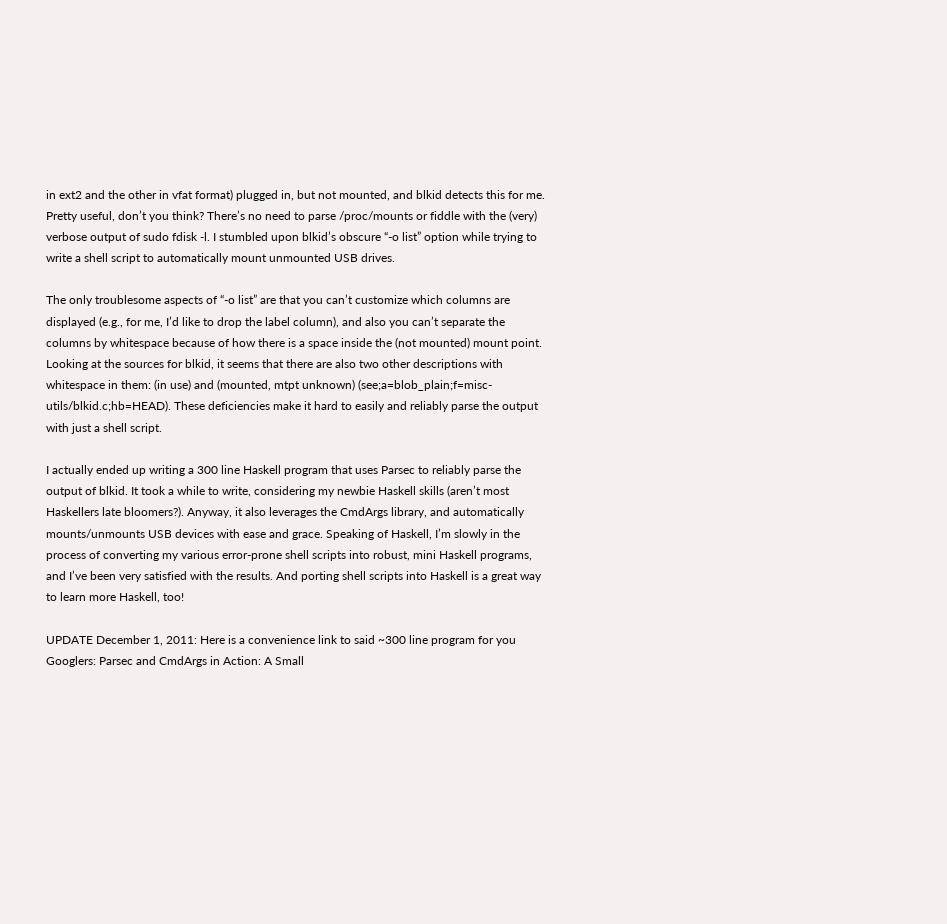in ext2 and the other in vfat format) plugged in, but not mounted, and blkid detects this for me. Pretty useful, don’t you think? There’s no need to parse /proc/mounts or fiddle with the (very) verbose output of sudo fdisk -l. I stumbled upon blkid’s obscure “-o list” option while trying to write a shell script to automatically mount unmounted USB drives.

The only troublesome aspects of “-o list” are that you can’t customize which columns are displayed (e.g., for me, I’d like to drop the label column), and also you can’t separate the columns by whitespace because of how there is a space inside the (not mounted) mount point. Looking at the sources for blkid, it seems that there are also two other descriptions with whitespace in them: (in use) and (mounted, mtpt unknown) (see;a=blob_plain;f=misc-utils/blkid.c;hb=HEAD). These deficiencies make it hard to easily and reliably parse the output with just a shell script.

I actually ended up writing a 300 line Haskell program that uses Parsec to reliably parse the output of blkid. It took a while to write, considering my newbie Haskell skills (aren’t most Haskellers late bloomers?). Anyway, it also leverages the CmdArgs library, and automatically mounts/unmounts USB devices with ease and grace. Speaking of Haskell, I’m slowly in the process of converting my various error-prone shell scripts into robust, mini Haskell programs, and I’ve been very satisfied with the results. And porting shell scripts into Haskell is a great way to learn more Haskell, too!

UPDATE December 1, 2011: Here is a convenience link to said ~300 line program for you Googlers: Parsec and CmdArgs in Action: A Small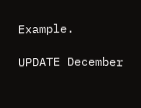Example.

UPDATE December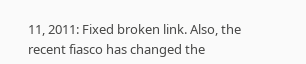11, 2011: Fixed broken link. Also, the recent fiasco has changed the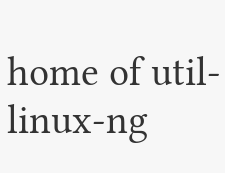home of util-linux-ng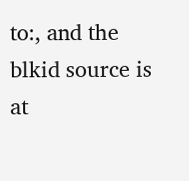to:, and the blkid source is at